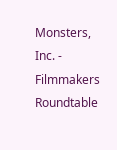Monsters, Inc. - Filmmakers Roundtable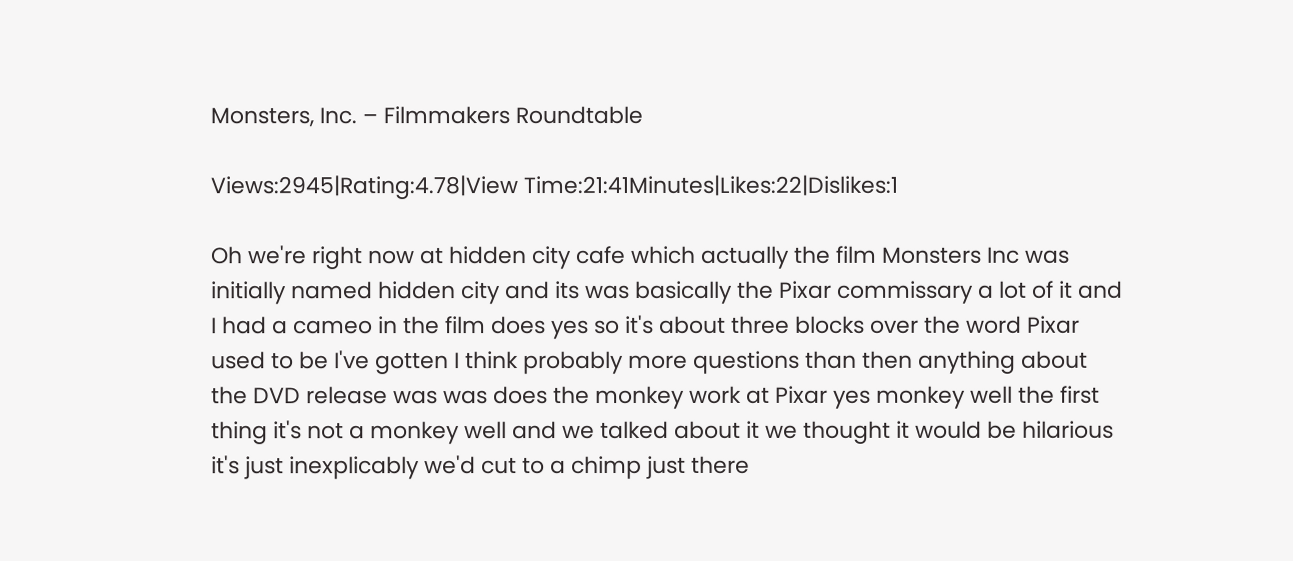Monsters, Inc. – Filmmakers Roundtable

Views:2945|Rating:4.78|View Time:21:41Minutes|Likes:22|Dislikes:1

Oh we're right now at hidden city cafe which actually the film Monsters Inc was initially named hidden city and its was basically the Pixar commissary a lot of it and I had a cameo in the film does yes so it's about three blocks over the word Pixar used to be I've gotten I think probably more questions than then anything about the DVD release was was does the monkey work at Pixar yes monkey well the first thing it's not a monkey well and we talked about it we thought it would be hilarious it's just inexplicably we'd cut to a chimp just there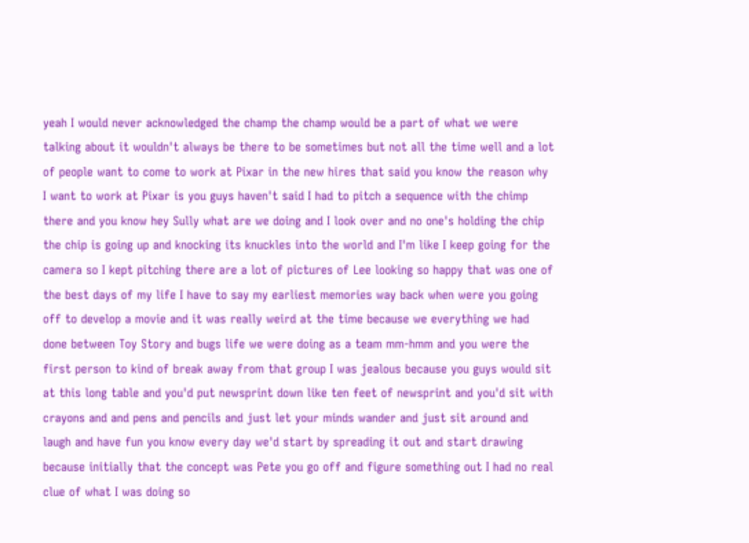yeah I would never acknowledged the champ the champ would be a part of what we were talking about it wouldn't always be there to be sometimes but not all the time well and a lot of people want to come to work at Pixar in the new hires that said you know the reason why I want to work at Pixar is you guys haven't said I had to pitch a sequence with the chimp there and you know hey Sully what are we doing and I look over and no one's holding the chip the chip is going up and knocking its knuckles into the world and I'm like I keep going for the camera so I kept pitching there are a lot of pictures of Lee looking so happy that was one of the best days of my life I have to say my earliest memories way back when were you going off to develop a movie and it was really weird at the time because we everything we had done between Toy Story and bugs life we were doing as a team mm-hmm and you were the first person to kind of break away from that group I was jealous because you guys would sit at this long table and you'd put newsprint down like ten feet of newsprint and you'd sit with crayons and and pens and pencils and just let your minds wander and just sit around and laugh and have fun you know every day we'd start by spreading it out and start drawing because initially that the concept was Pete you go off and figure something out I had no real clue of what I was doing so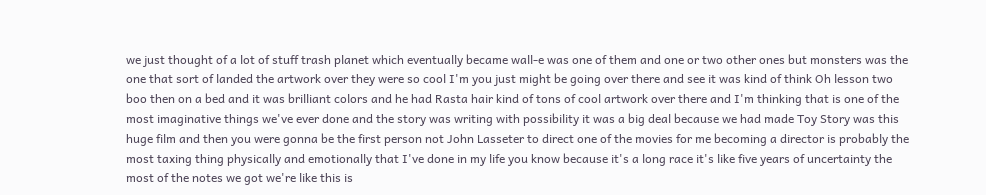we just thought of a lot of stuff trash planet which eventually became wall-e was one of them and one or two other ones but monsters was the one that sort of landed the artwork over they were so cool I'm you just might be going over there and see it was kind of think Oh lesson two boo then on a bed and it was brilliant colors and he had Rasta hair kind of tons of cool artwork over there and I'm thinking that is one of the most imaginative things we've ever done and the story was writing with possibility it was a big deal because we had made Toy Story was this huge film and then you were gonna be the first person not John Lasseter to direct one of the movies for me becoming a director is probably the most taxing thing physically and emotionally that I've done in my life you know because it's a long race it's like five years of uncertainty the most of the notes we got we're like this is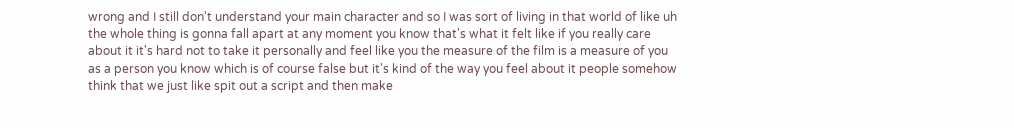wrong and I still don't understand your main character and so I was sort of living in that world of like uh the whole thing is gonna fall apart at any moment you know that's what it felt like if you really care about it it's hard not to take it personally and feel like you the measure of the film is a measure of you as a person you know which is of course false but it's kind of the way you feel about it people somehow think that we just like spit out a script and then make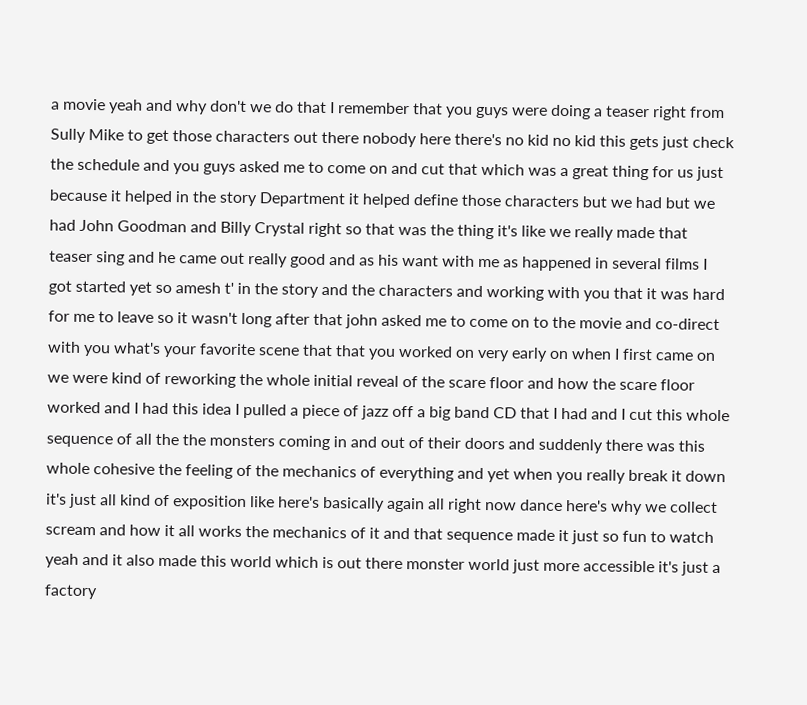a movie yeah and why don't we do that I remember that you guys were doing a teaser right from Sully Mike to get those characters out there nobody here there's no kid no kid this gets just check the schedule and you guys asked me to come on and cut that which was a great thing for us just because it helped in the story Department it helped define those characters but we had but we had John Goodman and Billy Crystal right so that was the thing it's like we really made that teaser sing and he came out really good and as his want with me as happened in several films I got started yet so amesh t' in the story and the characters and working with you that it was hard for me to leave so it wasn't long after that john asked me to come on to the movie and co-direct with you what's your favorite scene that that you worked on very early on when I first came on we were kind of reworking the whole initial reveal of the scare floor and how the scare floor worked and I had this idea I pulled a piece of jazz off a big band CD that I had and I cut this whole sequence of all the the monsters coming in and out of their doors and suddenly there was this whole cohesive the feeling of the mechanics of everything and yet when you really break it down it's just all kind of exposition like here's basically again all right now dance here's why we collect scream and how it all works the mechanics of it and that sequence made it just so fun to watch yeah and it also made this world which is out there monster world just more accessible it's just a factory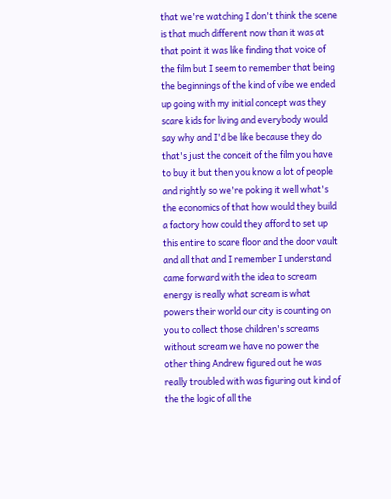that we're watching I don't think the scene is that much different now than it was at that point it was like finding that voice of the film but I seem to remember that being the beginnings of the kind of vibe we ended up going with my initial concept was they scare kids for living and everybody would say why and I'd be like because they do that's just the conceit of the film you have to buy it but then you know a lot of people and rightly so we're poking it well what's the economics of that how would they build a factory how could they afford to set up this entire to scare floor and the door vault and all that and I remember I understand came forward with the idea to scream energy is really what scream is what powers their world our city is counting on you to collect those children's screams without scream we have no power the other thing Andrew figured out he was really troubled with was figuring out kind of the the logic of all the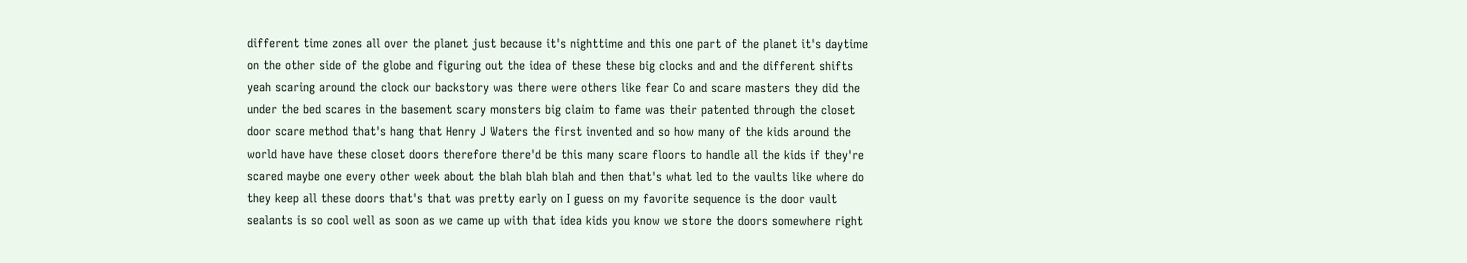different time zones all over the planet just because it's nighttime and this one part of the planet it's daytime on the other side of the globe and figuring out the idea of these these big clocks and and the different shifts yeah scaring around the clock our backstory was there were others like fear Co and scare masters they did the under the bed scares in the basement scary monsters big claim to fame was their patented through the closet door scare method that's hang that Henry J Waters the first invented and so how many of the kids around the world have have these closet doors therefore there'd be this many scare floors to handle all the kids if they're scared maybe one every other week about the blah blah blah and then that's what led to the vaults like where do they keep all these doors that's that was pretty early on I guess on my favorite sequence is the door vault sealants is so cool well as soon as we came up with that idea kids you know we store the doors somewhere right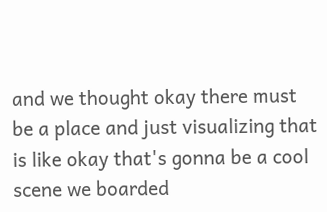and we thought okay there must be a place and just visualizing that is like okay that's gonna be a cool scene we boarded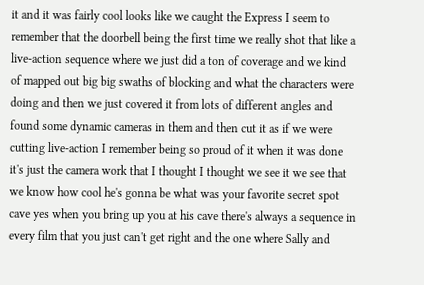it and it was fairly cool looks like we caught the Express I seem to remember that the doorbell being the first time we really shot that like a live-action sequence where we just did a ton of coverage and we kind of mapped out big big swaths of blocking and what the characters were doing and then we just covered it from lots of different angles and found some dynamic cameras in them and then cut it as if we were cutting live-action I remember being so proud of it when it was done it's just the camera work that I thought I thought we see it we see that we know how cool he's gonna be what was your favorite secret spot cave yes when you bring up you at his cave there's always a sequence in every film that you just can't get right and the one where Sally and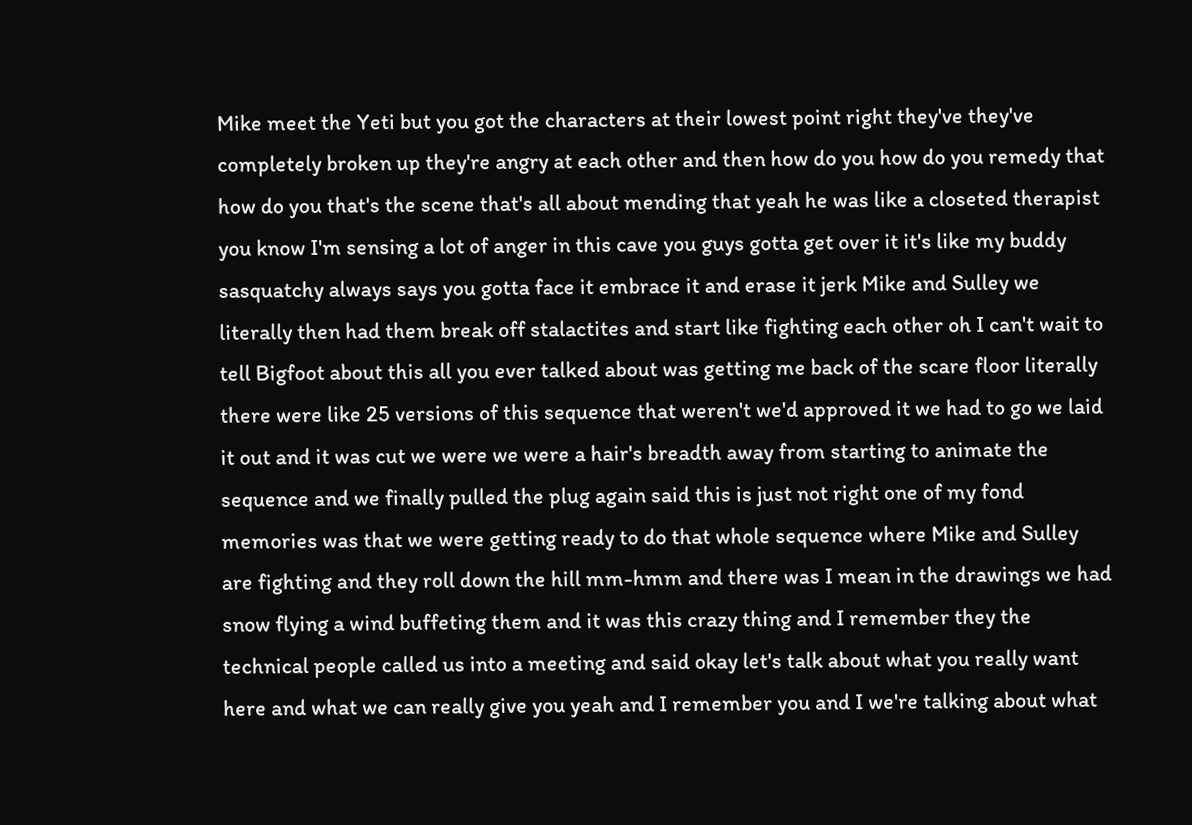Mike meet the Yeti but you got the characters at their lowest point right they've they've completely broken up they're angry at each other and then how do you how do you remedy that how do you that's the scene that's all about mending that yeah he was like a closeted therapist you know I'm sensing a lot of anger in this cave you guys gotta get over it it's like my buddy sasquatchy always says you gotta face it embrace it and erase it jerk Mike and Sulley we literally then had them break off stalactites and start like fighting each other oh I can't wait to tell Bigfoot about this all you ever talked about was getting me back of the scare floor literally there were like 25 versions of this sequence that weren't we'd approved it we had to go we laid it out and it was cut we were we were a hair's breadth away from starting to animate the sequence and we finally pulled the plug again said this is just not right one of my fond memories was that we were getting ready to do that whole sequence where Mike and Sulley are fighting and they roll down the hill mm-hmm and there was I mean in the drawings we had snow flying a wind buffeting them and it was this crazy thing and I remember they the technical people called us into a meeting and said okay let's talk about what you really want here and what we can really give you yeah and I remember you and I we're talking about what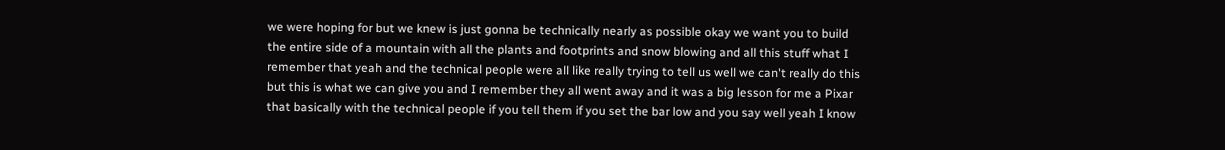we were hoping for but we knew is just gonna be technically nearly as possible okay we want you to build the entire side of a mountain with all the plants and footprints and snow blowing and all this stuff what I remember that yeah and the technical people were all like really trying to tell us well we can't really do this but this is what we can give you and I remember they all went away and it was a big lesson for me a Pixar that basically with the technical people if you tell them if you set the bar low and you say well yeah I know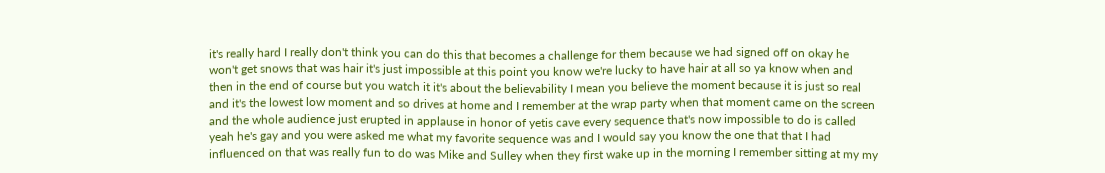it's really hard I really don't think you can do this that becomes a challenge for them because we had signed off on okay he won't get snows that was hair it's just impossible at this point you know we're lucky to have hair at all so ya know when and then in the end of course but you watch it it's about the believability I mean you believe the moment because it is just so real and it's the lowest low moment and so drives at home and I remember at the wrap party when that moment came on the screen and the whole audience just erupted in applause in honor of yetis cave every sequence that's now impossible to do is called yeah he's gay and you were asked me what my favorite sequence was and I would say you know the one that that I had influenced on that was really fun to do was Mike and Sulley when they first wake up in the morning I remember sitting at my my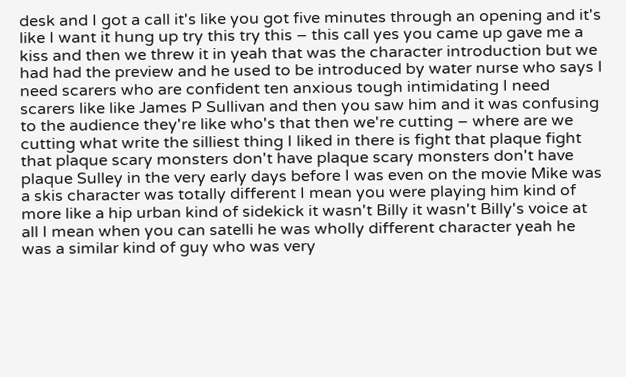desk and I got a call it's like you got five minutes through an opening and it's like I want it hung up try this try this – this call yes you came up gave me a kiss and then we threw it in yeah that was the character introduction but we had had the preview and he used to be introduced by water nurse who says I need scarers who are confident ten anxious tough intimidating I need scarers like like James P Sullivan and then you saw him and it was confusing to the audience they're like who's that then we're cutting – where are we cutting what write the silliest thing I liked in there is fight that plaque fight that plaque scary monsters don't have plaque scary monsters don't have plaque Sulley in the very early days before I was even on the movie Mike was a skis character was totally different I mean you were playing him kind of more like a hip urban kind of sidekick it wasn't Billy it wasn't Billy's voice at all I mean when you can satelli he was wholly different character yeah he was a similar kind of guy who was very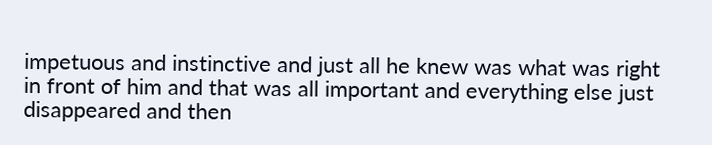impetuous and instinctive and just all he knew was what was right in front of him and that was all important and everything else just disappeared and then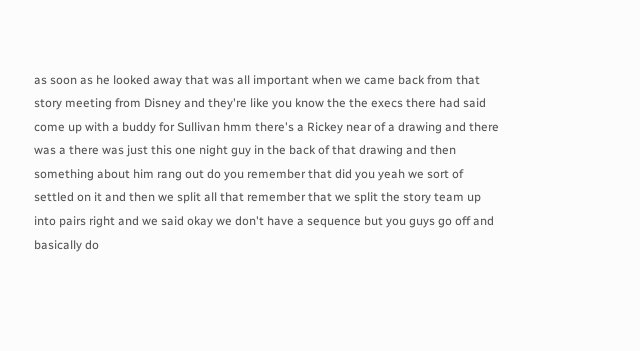as soon as he looked away that was all important when we came back from that story meeting from Disney and they're like you know the the execs there had said come up with a buddy for Sullivan hmm there's a Rickey near of a drawing and there was a there was just this one night guy in the back of that drawing and then something about him rang out do you remember that did you yeah we sort of settled on it and then we split all that remember that we split the story team up into pairs right and we said okay we don't have a sequence but you guys go off and basically do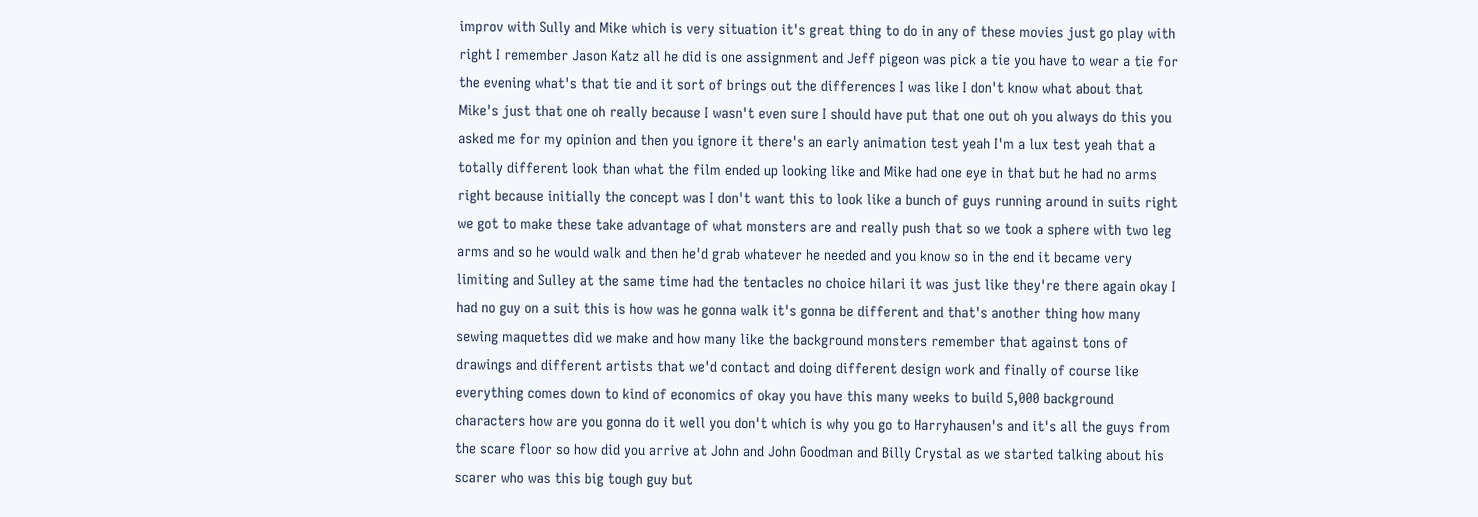improv with Sully and Mike which is very situation it's great thing to do in any of these movies just go play with right I remember Jason Katz all he did is one assignment and Jeff pigeon was pick a tie you have to wear a tie for the evening what's that tie and it sort of brings out the differences I was like I don't know what about that Mike's just that one oh really because I wasn't even sure I should have put that one out oh you always do this you asked me for my opinion and then you ignore it there's an early animation test yeah I'm a lux test yeah that a totally different look than what the film ended up looking like and Mike had one eye in that but he had no arms right because initially the concept was I don't want this to look like a bunch of guys running around in suits right we got to make these take advantage of what monsters are and really push that so we took a sphere with two leg arms and so he would walk and then he'd grab whatever he needed and you know so in the end it became very limiting and Sulley at the same time had the tentacles no choice hilari it was just like they're there again okay I had no guy on a suit this is how was he gonna walk it's gonna be different and that's another thing how many sewing maquettes did we make and how many like the background monsters remember that against tons of drawings and different artists that we'd contact and doing different design work and finally of course like everything comes down to kind of economics of okay you have this many weeks to build 5,000 background characters how are you gonna do it well you don't which is why you go to Harryhausen's and it's all the guys from the scare floor so how did you arrive at John and John Goodman and Billy Crystal as we started talking about his scarer who was this big tough guy but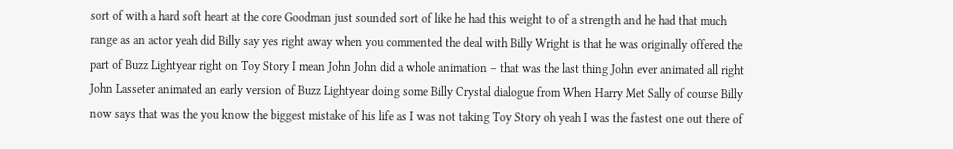sort of with a hard soft heart at the core Goodman just sounded sort of like he had this weight to of a strength and he had that much range as an actor yeah did Billy say yes right away when you commented the deal with Billy Wright is that he was originally offered the part of Buzz Lightyear right on Toy Story I mean John John did a whole animation – that was the last thing John ever animated all right John Lasseter animated an early version of Buzz Lightyear doing some Billy Crystal dialogue from When Harry Met Sally of course Billy now says that was the you know the biggest mistake of his life as I was not taking Toy Story oh yeah I was the fastest one out there of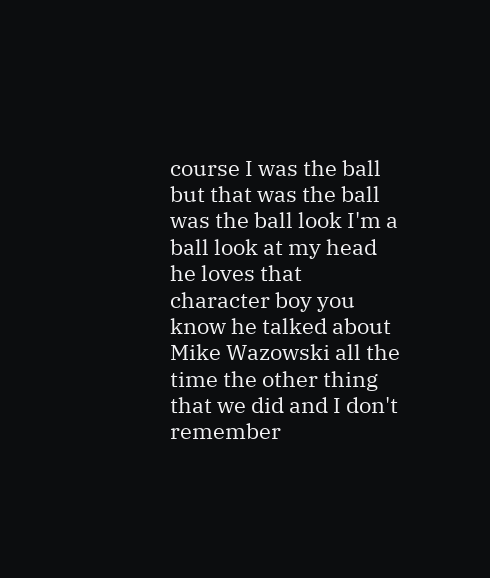course I was the ball but that was the ball was the ball look I'm a ball look at my head he loves that character boy you know he talked about Mike Wazowski all the time the other thing that we did and I don't remember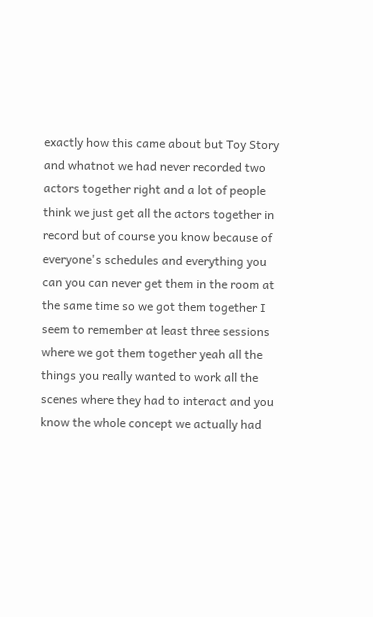exactly how this came about but Toy Story and whatnot we had never recorded two actors together right and a lot of people think we just get all the actors together in record but of course you know because of everyone's schedules and everything you can you can never get them in the room at the same time so we got them together I seem to remember at least three sessions where we got them together yeah all the things you really wanted to work all the scenes where they had to interact and you know the whole concept we actually had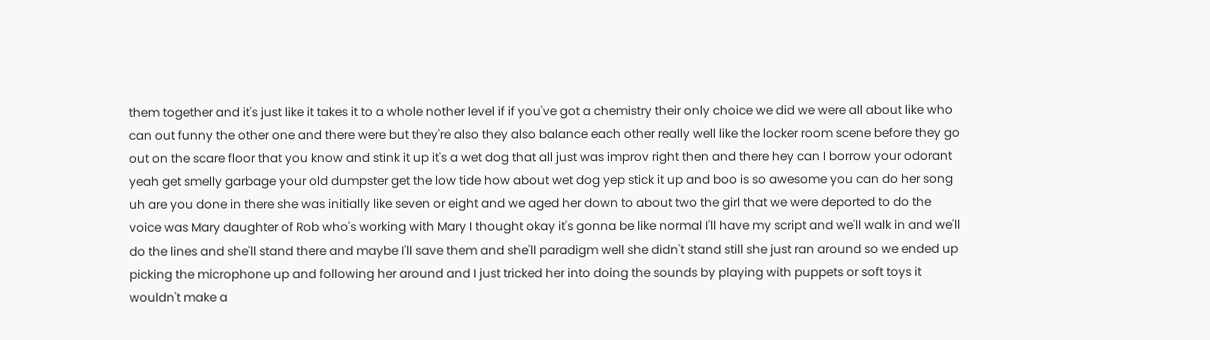them together and it's just like it takes it to a whole nother level if if you've got a chemistry their only choice we did we were all about like who can out funny the other one and there were but they're also they also balance each other really well like the locker room scene before they go out on the scare floor that you know and stink it up it's a wet dog that all just was improv right then and there hey can I borrow your odorant yeah get smelly garbage your old dumpster get the low tide how about wet dog yep stick it up and boo is so awesome you can do her song uh are you done in there she was initially like seven or eight and we aged her down to about two the girl that we were deported to do the voice was Mary daughter of Rob who's working with Mary I thought okay it's gonna be like normal I'll have my script and we'll walk in and we'll do the lines and she'll stand there and maybe I'll save them and she'll paradigm well she didn't stand still she just ran around so we ended up picking the microphone up and following her around and I just tricked her into doing the sounds by playing with puppets or soft toys it wouldn't make a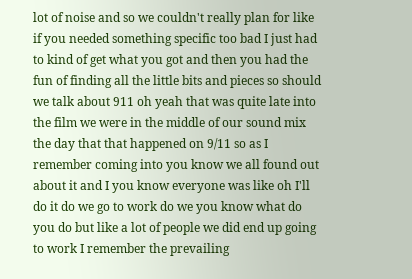lot of noise and so we couldn't really plan for like if you needed something specific too bad I just had to kind of get what you got and then you had the fun of finding all the little bits and pieces so should we talk about 911 oh yeah that was quite late into the film we were in the middle of our sound mix the day that that happened on 9/11 so as I remember coming into you know we all found out about it and I you know everyone was like oh I'll do it do we go to work do we you know what do you do but like a lot of people we did end up going to work I remember the prevailing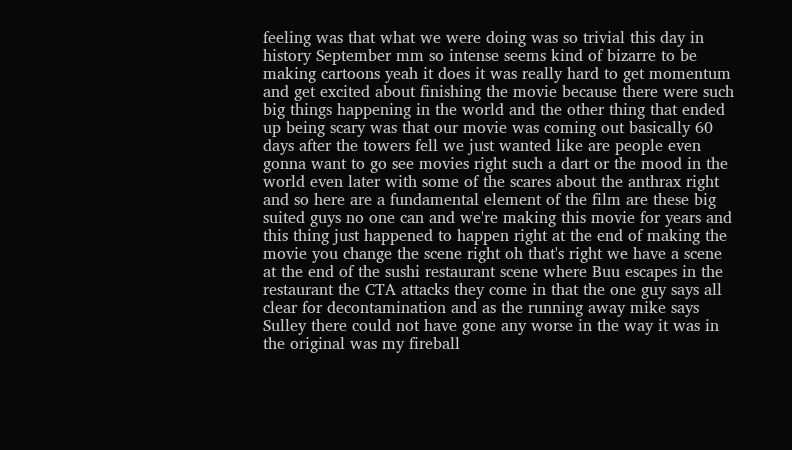feeling was that what we were doing was so trivial this day in history September mm so intense seems kind of bizarre to be making cartoons yeah it does it was really hard to get momentum and get excited about finishing the movie because there were such big things happening in the world and the other thing that ended up being scary was that our movie was coming out basically 60 days after the towers fell we just wanted like are people even gonna want to go see movies right such a dart or the mood in the world even later with some of the scares about the anthrax right and so here are a fundamental element of the film are these big suited guys no one can and we're making this movie for years and this thing just happened to happen right at the end of making the movie you change the scene right oh that's right we have a scene at the end of the sushi restaurant scene where Buu escapes in the restaurant the CTA attacks they come in that the one guy says all clear for decontamination and as the running away mike says Sulley there could not have gone any worse in the way it was in the original was my fireball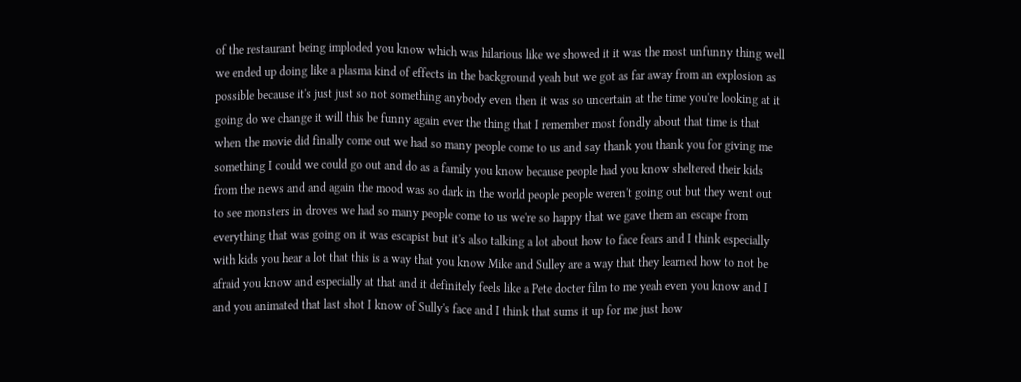of the restaurant being imploded you know which was hilarious like we showed it it was the most unfunny thing well we ended up doing like a plasma kind of effects in the background yeah but we got as far away from an explosion as possible because it's just just so not something anybody even then it was so uncertain at the time you're looking at it going do we change it will this be funny again ever the thing that I remember most fondly about that time is that when the movie did finally come out we had so many people come to us and say thank you thank you for giving me something I could we could go out and do as a family you know because people had you know sheltered their kids from the news and and again the mood was so dark in the world people people weren't going out but they went out to see monsters in droves we had so many people come to us we're so happy that we gave them an escape from everything that was going on it was escapist but it's also talking a lot about how to face fears and I think especially with kids you hear a lot that this is a way that you know Mike and Sulley are a way that they learned how to not be afraid you know and especially at that and it definitely feels like a Pete docter film to me yeah even you know and I and you animated that last shot I know of Sully's face and I think that sums it up for me just how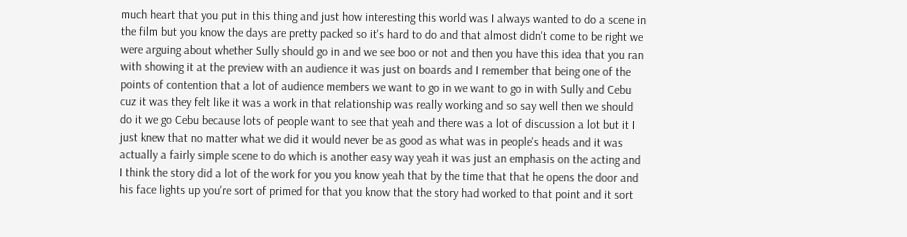much heart that you put in this thing and just how interesting this world was I always wanted to do a scene in the film but you know the days are pretty packed so it's hard to do and that almost didn't come to be right we were arguing about whether Sully should go in and we see boo or not and then you have this idea that you ran with showing it at the preview with an audience it was just on boards and I remember that being one of the points of contention that a lot of audience members we want to go in we want to go in with Sully and Cebu cuz it was they felt like it was a work in that relationship was really working and so say well then we should do it we go Cebu because lots of people want to see that yeah and there was a lot of discussion a lot but it I just knew that no matter what we did it would never be as good as what was in people's heads and it was actually a fairly simple scene to do which is another easy way yeah it was just an emphasis on the acting and I think the story did a lot of the work for you you know yeah that by the time that that he opens the door and his face lights up you're sort of primed for that you know that the story had worked to that point and it sort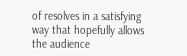of resolves in a satisfying way that hopefully allows the audience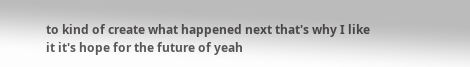to kind of create what happened next that's why I like it it's hope for the future of yeah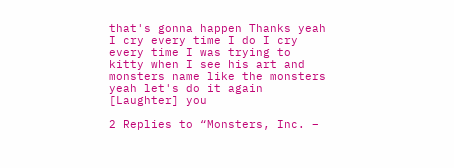that's gonna happen Thanks yeah I cry every time I do I cry every time I was trying to kitty when I see his art and monsters name like the monsters yeah let's do it again [Laughter] you

2 Replies to “Monsters, Inc. –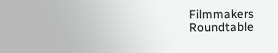Filmmakers Roundtable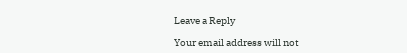Leave a Reply

Your email address will not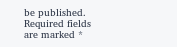be published. Required fields are marked *